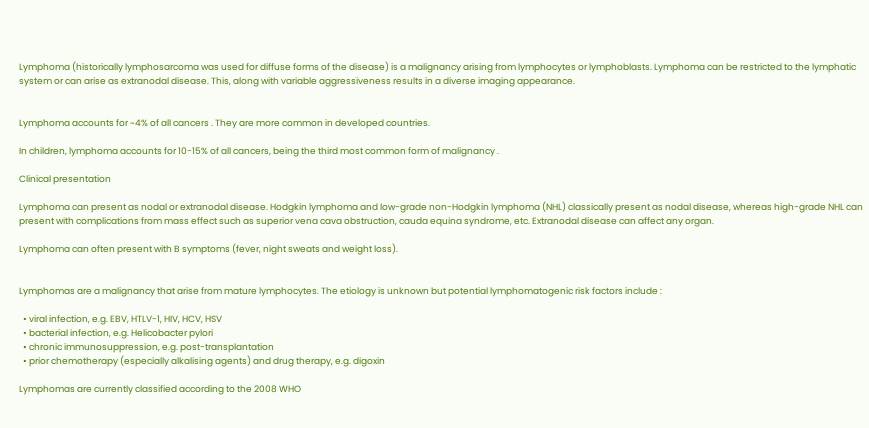Lymphoma (historically lymphosarcoma was used for diffuse forms of the disease) is a malignancy arising from lymphocytes or lymphoblasts. Lymphoma can be restricted to the lymphatic system or can arise as extranodal disease. This, along with variable aggressiveness results in a diverse imaging appearance.


Lymphoma accounts for ~4% of all cancers . They are more common in developed countries.

In children, lymphoma accounts for 10-15% of all cancers, being the third most common form of malignancy .

Clinical presentation

Lymphoma can present as nodal or extranodal disease. Hodgkin lymphoma and low-grade non-Hodgkin lymphoma (NHL) classically present as nodal disease, whereas high-grade NHL can present with complications from mass effect such as superior vena cava obstruction, cauda equina syndrome, etc. Extranodal disease can affect any organ.

Lymphoma can often present with B symptoms (fever, night sweats and weight loss).


Lymphomas are a malignancy that arise from mature lymphocytes. The etiology is unknown but potential lymphomatogenic risk factors include :

  • viral infection, e.g. EBV, HTLV-1, HIV, HCV, HSV
  • bacterial infection, e.g. Helicobacter pylori
  • chronic immunosuppression, e.g. post-transplantation
  • prior chemotherapy (especially alkalising agents) and drug therapy, e.g. digoxin

Lymphomas are currently classified according to the 2008 WHO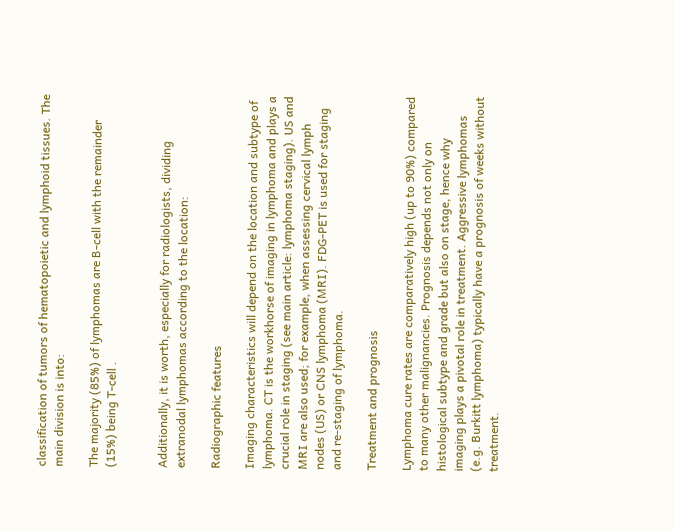classification of tumors of hematopoietic and lymphoid tissues. The main division is into:

The majority (85%) of lymphomas are B-cell with the remainder (15%) being T-cell .


Additionally, it is worth, especially for radiologists, dividing extranodal lymphomas according to the location:

Radiographic features

Imaging characteristics will depend on the location and subtype of lymphoma. CT is the workhorse of imaging in lymphoma and plays a crucial role in staging (see main article: lymphoma staging). US and MRI are also used; for example, when assessing cervical lymph nodes (US) or CNS lymphoma (MRI). FDG-PET is used for staging and re-staging of lymphoma.

Treatment and prognosis

Lymphoma cure rates are comparatively high (up to 90%) compared to many other malignancies. Prognosis depends not only on histological subtype and grade but also on stage, hence why imaging plays a pivotal role in treatment. Aggressive lymphomas (e.g. Burkitt lymphoma) typically have a prognosis of weeks without treatment.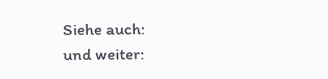Siehe auch:
und weiter: